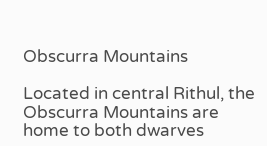Obscurra Mountains

Located in central Rithul, the Obscurra Mountains are home to both dwarves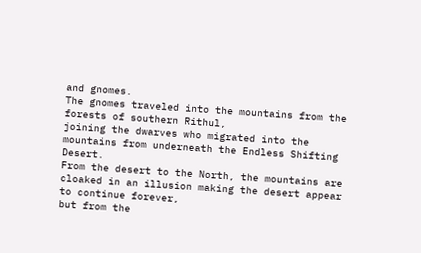and gnomes.
The gnomes traveled into the mountains from the forests of southern Rithul,
joining the dwarves who migrated into the mountains from underneath the Endless Shifting Desert.
From the desert to the North, the mountains are cloaked in an illusion making the desert appear to continue forever,
but from the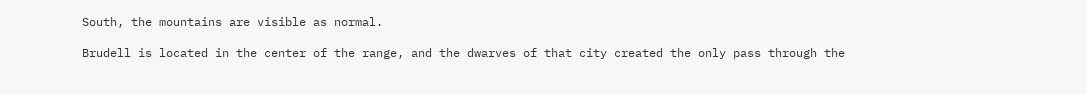South, the mountains are visible as normal.

Brudell is located in the center of the range, and the dwarves of that city created the only pass through the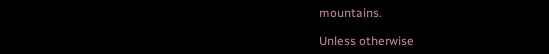mountains.

Unless otherwise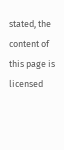stated, the content of this page is licensed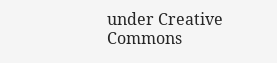under Creative Commons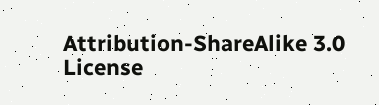Attribution-ShareAlike 3.0 License